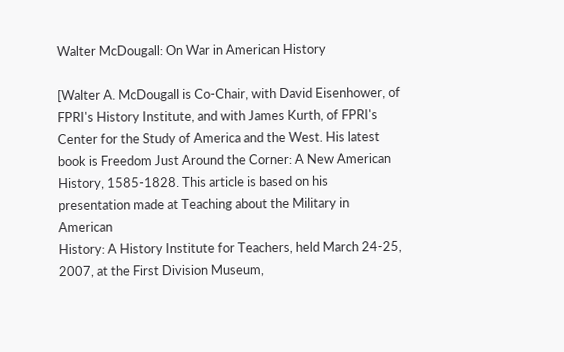Walter McDougall: On War in American History

[Walter A. McDougall is Co-Chair, with David Eisenhower, of
FPRI's History Institute, and with James Kurth, of FPRI's
Center for the Study of America and the West. His latest
book is Freedom Just Around the Corner: A New American
History, 1585-1828. This article is based on his
presentation made at Teaching about the Military in American
History: A History Institute for Teachers, held March 24-25,
2007, at the First Division Museum,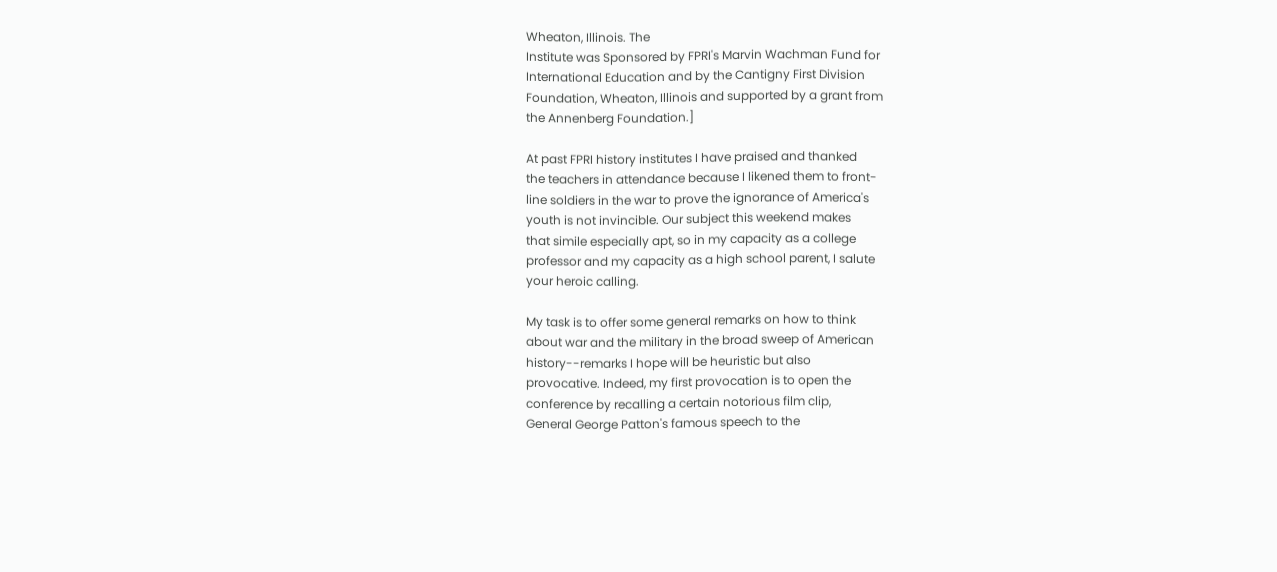Wheaton, Illinois. The
Institute was Sponsored by FPRI's Marvin Wachman Fund for
International Education and by the Cantigny First Division
Foundation, Wheaton, Illinois and supported by a grant from
the Annenberg Foundation.]

At past FPRI history institutes I have praised and thanked
the teachers in attendance because I likened them to front-
line soldiers in the war to prove the ignorance of America's
youth is not invincible. Our subject this weekend makes
that simile especially apt, so in my capacity as a college
professor and my capacity as a high school parent, I salute
your heroic calling.

My task is to offer some general remarks on how to think
about war and the military in the broad sweep of American
history--remarks I hope will be heuristic but also
provocative. Indeed, my first provocation is to open the
conference by recalling a certain notorious film clip,
General George Patton's famous speech to the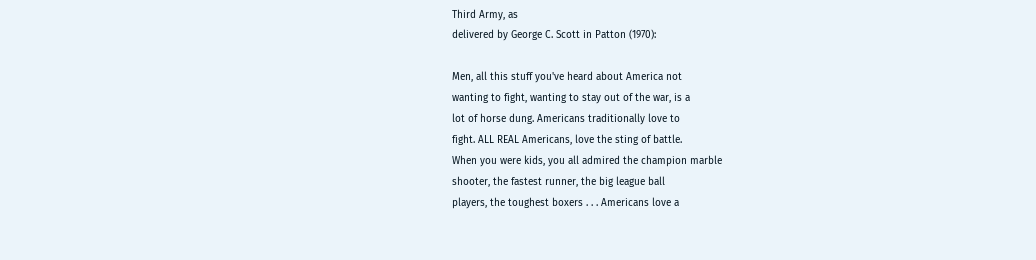Third Army, as
delivered by George C. Scott in Patton (1970):

Men, all this stuff you've heard about America not
wanting to fight, wanting to stay out of the war, is a
lot of horse dung. Americans traditionally love to
fight. ALL REAL Americans, love the sting of battle.
When you were kids, you all admired the champion marble
shooter, the fastest runner, the big league ball
players, the toughest boxers . . . Americans love a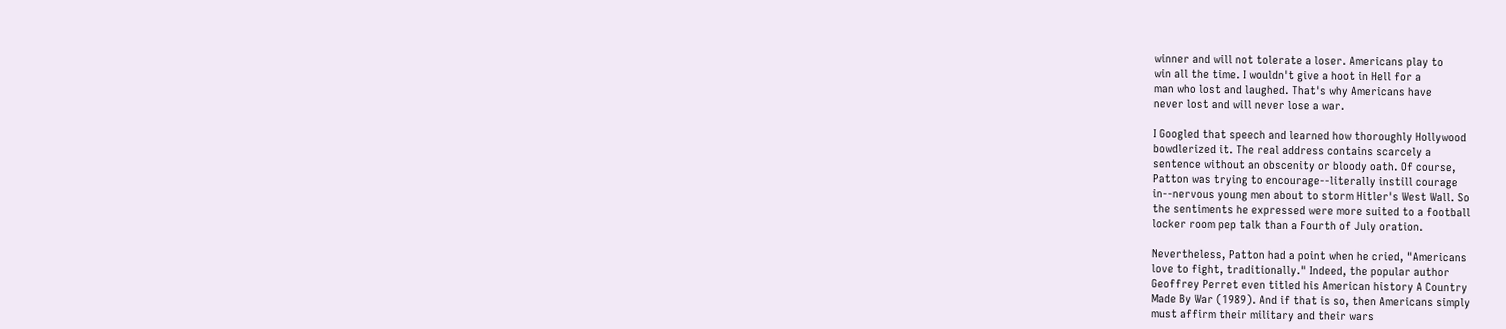winner and will not tolerate a loser. Americans play to
win all the time. I wouldn't give a hoot in Hell for a
man who lost and laughed. That's why Americans have
never lost and will never lose a war.

I Googled that speech and learned how thoroughly Hollywood
bowdlerized it. The real address contains scarcely a
sentence without an obscenity or bloody oath. Of course,
Patton was trying to encourage--literally instill courage
in--nervous young men about to storm Hitler's West Wall. So
the sentiments he expressed were more suited to a football
locker room pep talk than a Fourth of July oration.

Nevertheless, Patton had a point when he cried, "Americans
love to fight, traditionally." Indeed, the popular author
Geoffrey Perret even titled his American history A Country
Made By War (1989). And if that is so, then Americans simply
must affirm their military and their wars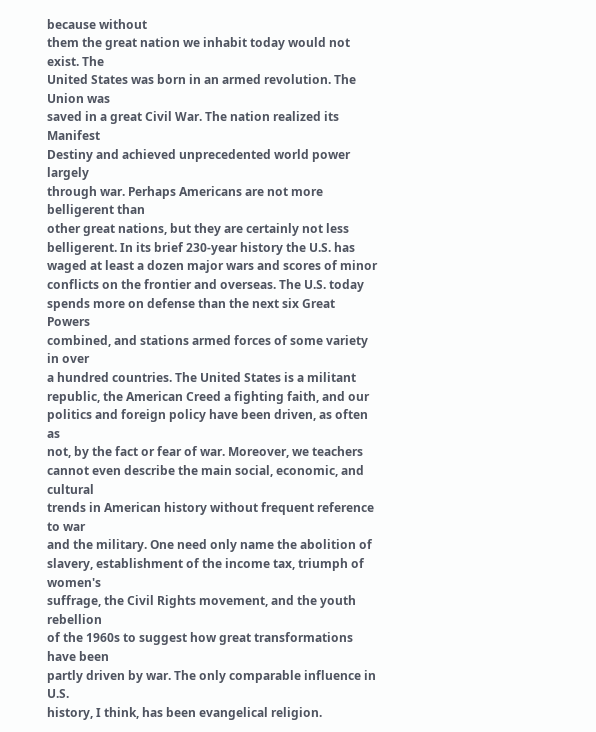because without
them the great nation we inhabit today would not exist. The
United States was born in an armed revolution. The Union was
saved in a great Civil War. The nation realized its Manifest
Destiny and achieved unprecedented world power largely
through war. Perhaps Americans are not more belligerent than
other great nations, but they are certainly not less
belligerent. In its brief 230-year history the U.S. has
waged at least a dozen major wars and scores of minor
conflicts on the frontier and overseas. The U.S. today
spends more on defense than the next six Great Powers
combined, and stations armed forces of some variety in over
a hundred countries. The United States is a militant
republic, the American Creed a fighting faith, and our
politics and foreign policy have been driven, as often as
not, by the fact or fear of war. Moreover, we teachers
cannot even describe the main social, economic, and cultural
trends in American history without frequent reference to war
and the military. One need only name the abolition of
slavery, establishment of the income tax, triumph of women's
suffrage, the Civil Rights movement, and the youth rebellion
of the 1960s to suggest how great transformations have been
partly driven by war. The only comparable influence in U.S.
history, I think, has been evangelical religion.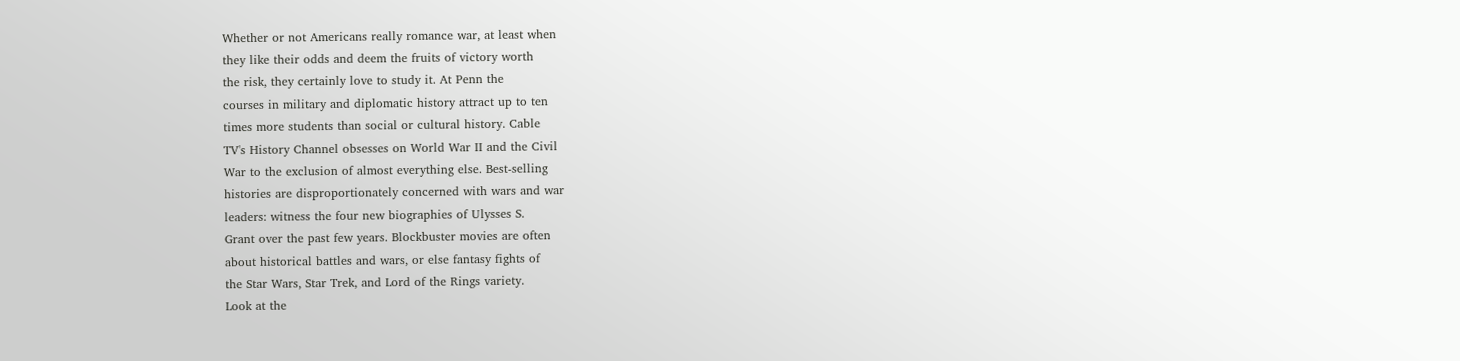Whether or not Americans really romance war, at least when
they like their odds and deem the fruits of victory worth
the risk, they certainly love to study it. At Penn the
courses in military and diplomatic history attract up to ten
times more students than social or cultural history. Cable
TV's History Channel obsesses on World War II and the Civil
War to the exclusion of almost everything else. Best-selling
histories are disproportionately concerned with wars and war
leaders: witness the four new biographies of Ulysses S.
Grant over the past few years. Blockbuster movies are often
about historical battles and wars, or else fantasy fights of
the Star Wars, Star Trek, and Lord of the Rings variety.
Look at the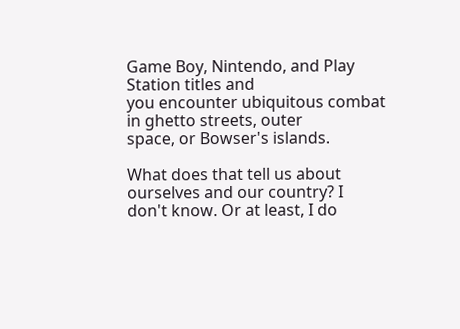Game Boy, Nintendo, and Play Station titles and
you encounter ubiquitous combat in ghetto streets, outer
space, or Bowser's islands.

What does that tell us about ourselves and our country? I
don't know. Or at least, I do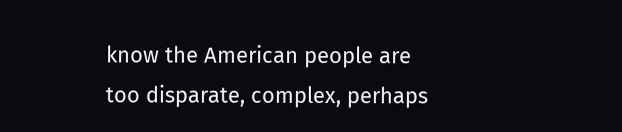know the American people are
too disparate, complex, perhaps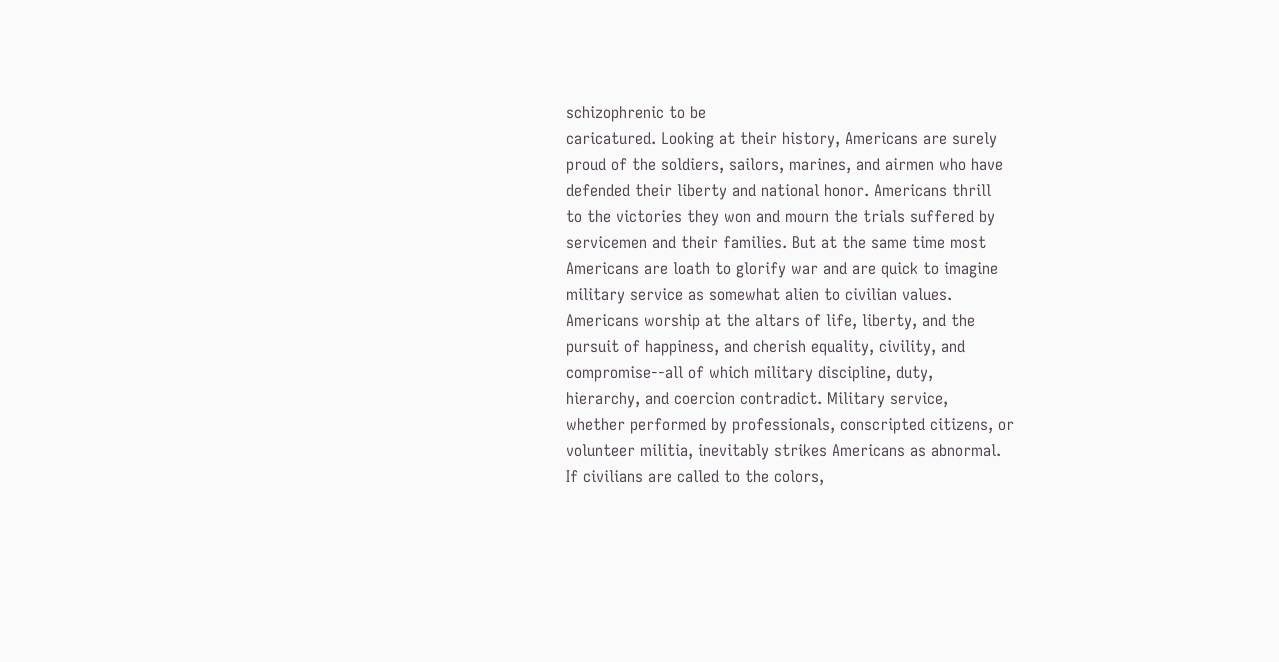schizophrenic to be
caricatured. Looking at their history, Americans are surely
proud of the soldiers, sailors, marines, and airmen who have
defended their liberty and national honor. Americans thrill
to the victories they won and mourn the trials suffered by
servicemen and their families. But at the same time most
Americans are loath to glorify war and are quick to imagine
military service as somewhat alien to civilian values.
Americans worship at the altars of life, liberty, and the
pursuit of happiness, and cherish equality, civility, and
compromise--all of which military discipline, duty,
hierarchy, and coercion contradict. Military service,
whether performed by professionals, conscripted citizens, or
volunteer militia, inevitably strikes Americans as abnormal.
If civilians are called to the colors,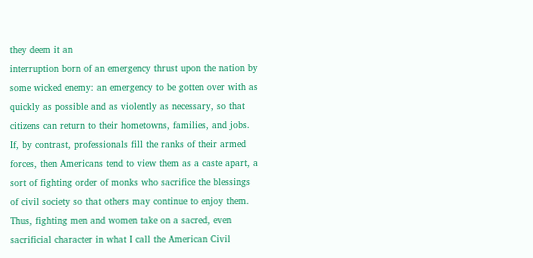they deem it an
interruption born of an emergency thrust upon the nation by
some wicked enemy: an emergency to be gotten over with as
quickly as possible and as violently as necessary, so that
citizens can return to their hometowns, families, and jobs.
If, by contrast, professionals fill the ranks of their armed
forces, then Americans tend to view them as a caste apart, a
sort of fighting order of monks who sacrifice the blessings
of civil society so that others may continue to enjoy them.
Thus, fighting men and women take on a sacred, even
sacrificial character in what I call the American Civil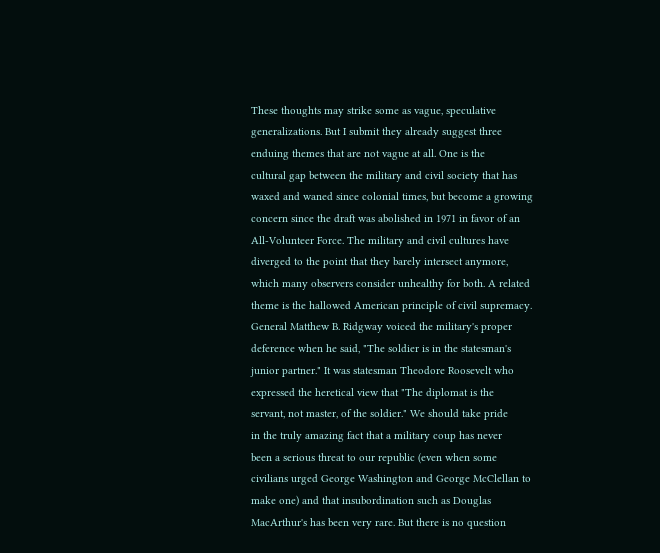These thoughts may strike some as vague, speculative
generalizations. But I submit they already suggest three
enduing themes that are not vague at all. One is the
cultural gap between the military and civil society that has
waxed and waned since colonial times, but become a growing
concern since the draft was abolished in 1971 in favor of an
All-Volunteer Force. The military and civil cultures have
diverged to the point that they barely intersect anymore,
which many observers consider unhealthy for both. A related
theme is the hallowed American principle of civil supremacy.
General Matthew B. Ridgway voiced the military's proper
deference when he said, "The soldier is in the statesman's
junior partner." It was statesman Theodore Roosevelt who
expressed the heretical view that "The diplomat is the
servant, not master, of the soldier." We should take pride
in the truly amazing fact that a military coup has never
been a serious threat to our republic (even when some
civilians urged George Washington and George McClellan to
make one) and that insubordination such as Douglas
MacArthur's has been very rare. But there is no question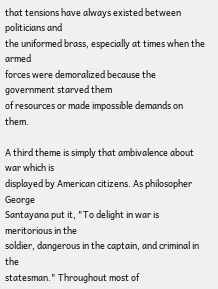that tensions have always existed between politicians and
the uniformed brass, especially at times when the armed
forces were demoralized because the government starved them
of resources or made impossible demands on them.

A third theme is simply that ambivalence about war which is
displayed by American citizens. As philosopher George
Santayana put it, "To delight in war is meritorious in the
soldier, dangerous in the captain, and criminal in the
statesman." Throughout most of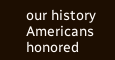our history Americans honored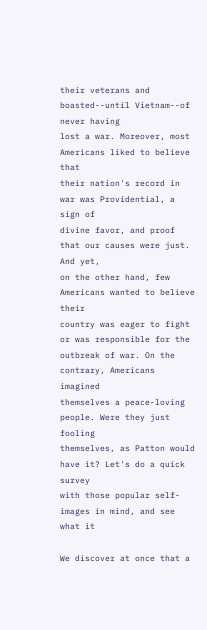their veterans and boasted--until Vietnam--of never having
lost a war. Moreover, most Americans liked to believe that
their nation's record in war was Providential, a sign of
divine favor, and proof that our causes were just. And yet,
on the other hand, few Americans wanted to believe their
country was eager to fight or was responsible for the
outbreak of war. On the contrary, Americans imagined
themselves a peace-loving people. Were they just fooling
themselves, as Patton would have it? Let's do a quick survey
with those popular self-images in mind, and see what it

We discover at once that a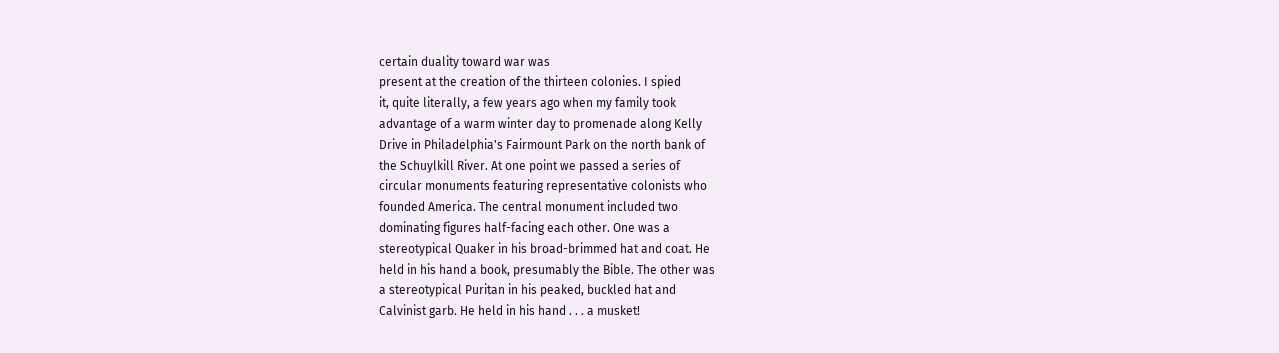certain duality toward war was
present at the creation of the thirteen colonies. I spied
it, quite literally, a few years ago when my family took
advantage of a warm winter day to promenade along Kelly
Drive in Philadelphia's Fairmount Park on the north bank of
the Schuylkill River. At one point we passed a series of
circular monuments featuring representative colonists who
founded America. The central monument included two
dominating figures half-facing each other. One was a
stereotypical Quaker in his broad-brimmed hat and coat. He
held in his hand a book, presumably the Bible. The other was
a stereotypical Puritan in his peaked, buckled hat and
Calvinist garb. He held in his hand . . . a musket!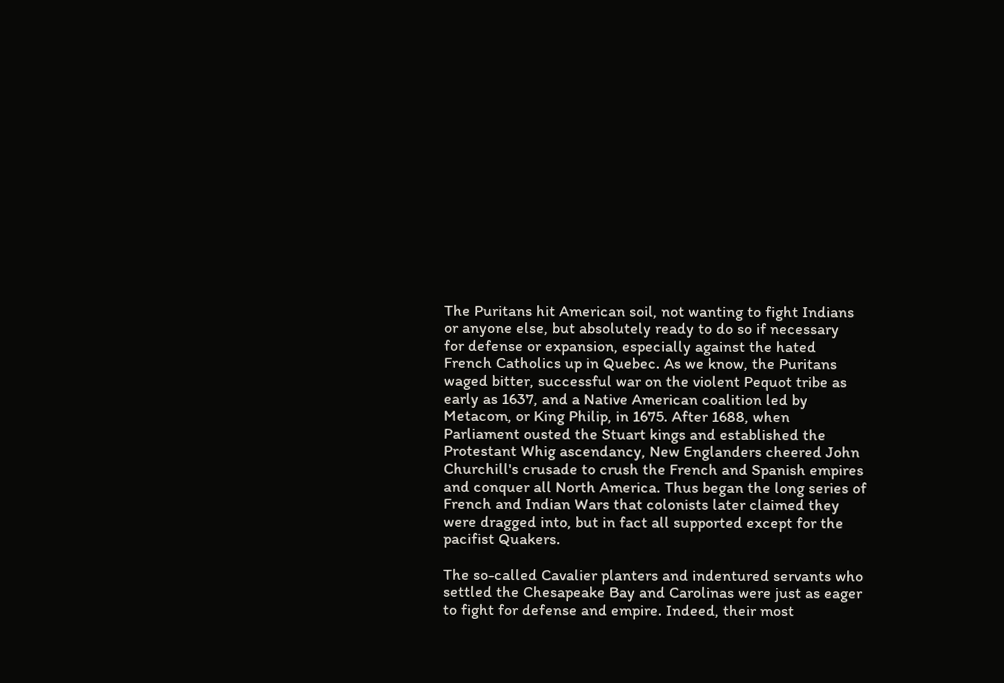The Puritans hit American soil, not wanting to fight Indians
or anyone else, but absolutely ready to do so if necessary
for defense or expansion, especially against the hated
French Catholics up in Quebec. As we know, the Puritans
waged bitter, successful war on the violent Pequot tribe as
early as 1637, and a Native American coalition led by
Metacom, or King Philip, in 1675. After 1688, when
Parliament ousted the Stuart kings and established the
Protestant Whig ascendancy, New Englanders cheered John
Churchill's crusade to crush the French and Spanish empires
and conquer all North America. Thus began the long series of
French and Indian Wars that colonists later claimed they
were dragged into, but in fact all supported except for the
pacifist Quakers.

The so-called Cavalier planters and indentured servants who
settled the Chesapeake Bay and Carolinas were just as eager
to fight for defense and empire. Indeed, their most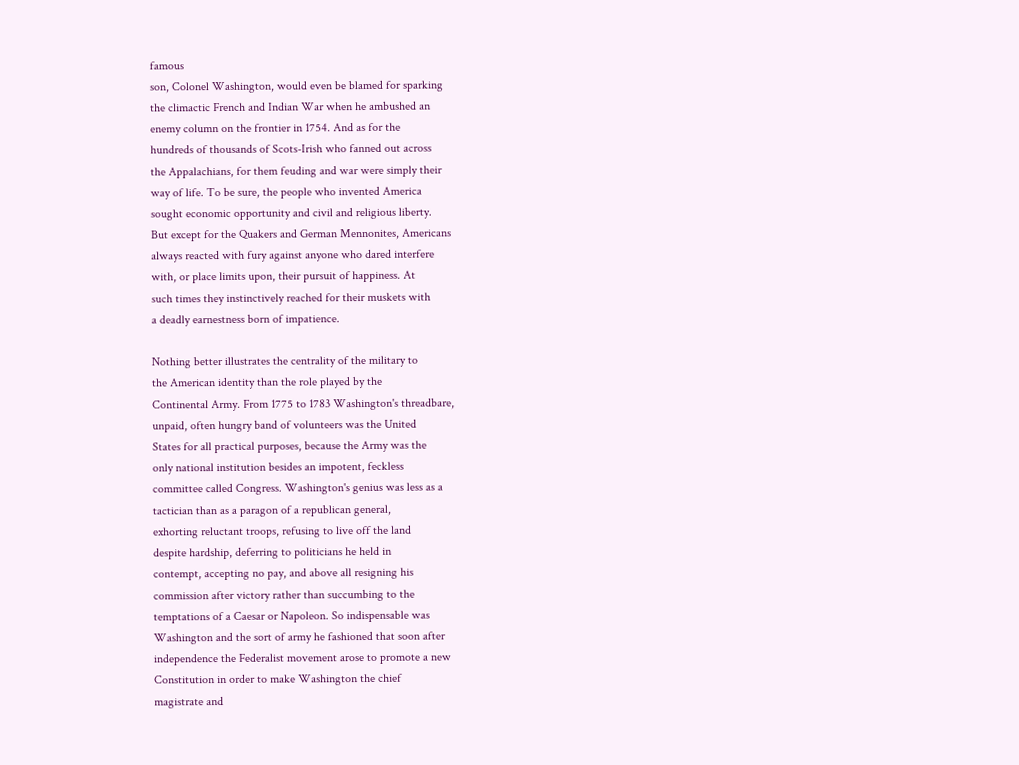famous
son, Colonel Washington, would even be blamed for sparking
the climactic French and Indian War when he ambushed an
enemy column on the frontier in 1754. And as for the
hundreds of thousands of Scots-Irish who fanned out across
the Appalachians, for them feuding and war were simply their
way of life. To be sure, the people who invented America
sought economic opportunity and civil and religious liberty.
But except for the Quakers and German Mennonites, Americans
always reacted with fury against anyone who dared interfere
with, or place limits upon, their pursuit of happiness. At
such times they instinctively reached for their muskets with
a deadly earnestness born of impatience.

Nothing better illustrates the centrality of the military to
the American identity than the role played by the
Continental Army. From 1775 to 1783 Washington's threadbare,
unpaid, often hungry band of volunteers was the United
States for all practical purposes, because the Army was the
only national institution besides an impotent, feckless
committee called Congress. Washington's genius was less as a
tactician than as a paragon of a republican general,
exhorting reluctant troops, refusing to live off the land
despite hardship, deferring to politicians he held in
contempt, accepting no pay, and above all resigning his
commission after victory rather than succumbing to the
temptations of a Caesar or Napoleon. So indispensable was
Washington and the sort of army he fashioned that soon after
independence the Federalist movement arose to promote a new
Constitution in order to make Washington the chief
magistrate and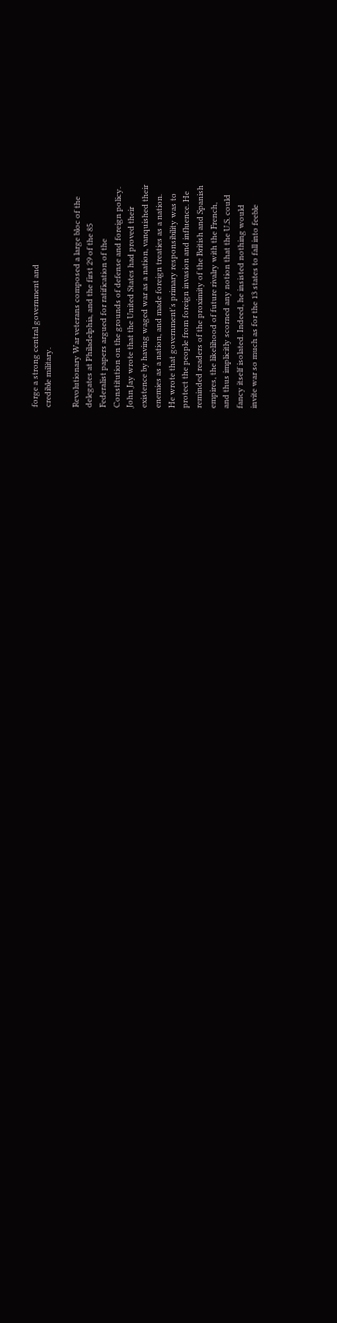forge a strong central government and
credible military.

Revolutionary War veterans composed a large bloc of the
delegates at Philadelphia, and the first 29 of the 85
Federalist papers argued for ratification of the
Constitution on the grounds of defense and foreign policy.
John Jay wrote that the United States had proved their
existence by having waged war as a nation, vanquished their
enemies as a nation, and made foreign treaties as a nation.
He wrote that government's primary responsibility was to
protect the people from foreign invasion and influence. He
reminded readers of the proximity of the British and Spanish
empires, the likelihood of future rivalry with the French,
and thus implicitly scorned any notion that the U.S. could
fancy itself isolated. Indeed, he insisted nothing would
invite war so much as for the 13 states to fall into feeble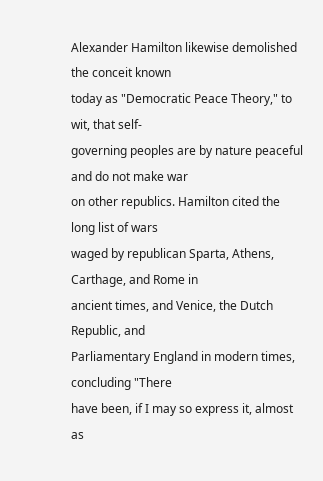Alexander Hamilton likewise demolished the conceit known
today as "Democratic Peace Theory," to wit, that self-
governing peoples are by nature peaceful and do not make war
on other republics. Hamilton cited the long list of wars
waged by republican Sparta, Athens, Carthage, and Rome in
ancient times, and Venice, the Dutch Republic, and
Parliamentary England in modern times, concluding "There
have been, if I may so express it, almost as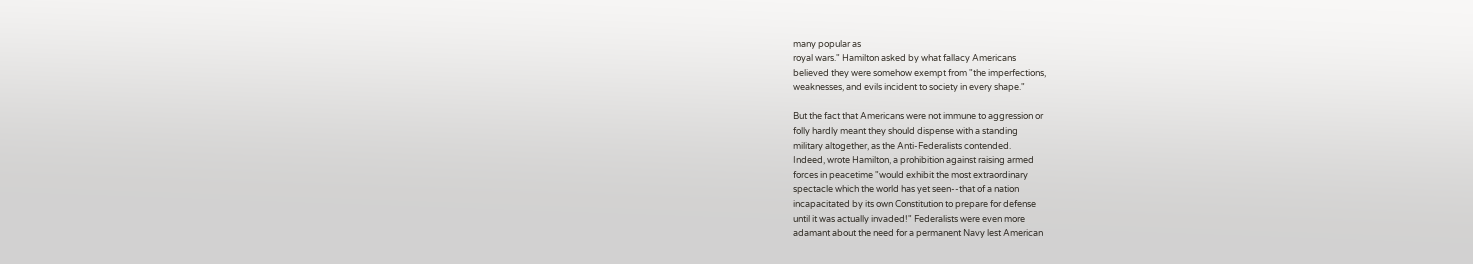many popular as
royal wars." Hamilton asked by what fallacy Americans
believed they were somehow exempt from "the imperfections,
weaknesses, and evils incident to society in every shape."

But the fact that Americans were not immune to aggression or
folly hardly meant they should dispense with a standing
military altogether, as the Anti-Federalists contended.
Indeed, wrote Hamilton, a prohibition against raising armed
forces in peacetime "would exhibit the most extraordinary
spectacle which the world has yet seen--that of a nation
incapacitated by its own Constitution to prepare for defense
until it was actually invaded!" Federalists were even more
adamant about the need for a permanent Navy lest American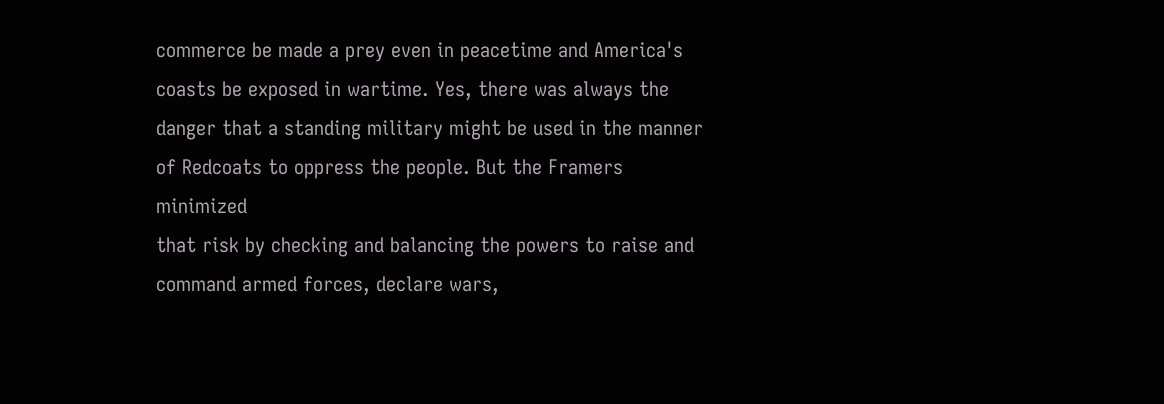commerce be made a prey even in peacetime and America's
coasts be exposed in wartime. Yes, there was always the
danger that a standing military might be used in the manner
of Redcoats to oppress the people. But the Framers minimized
that risk by checking and balancing the powers to raise and
command armed forces, declare wars,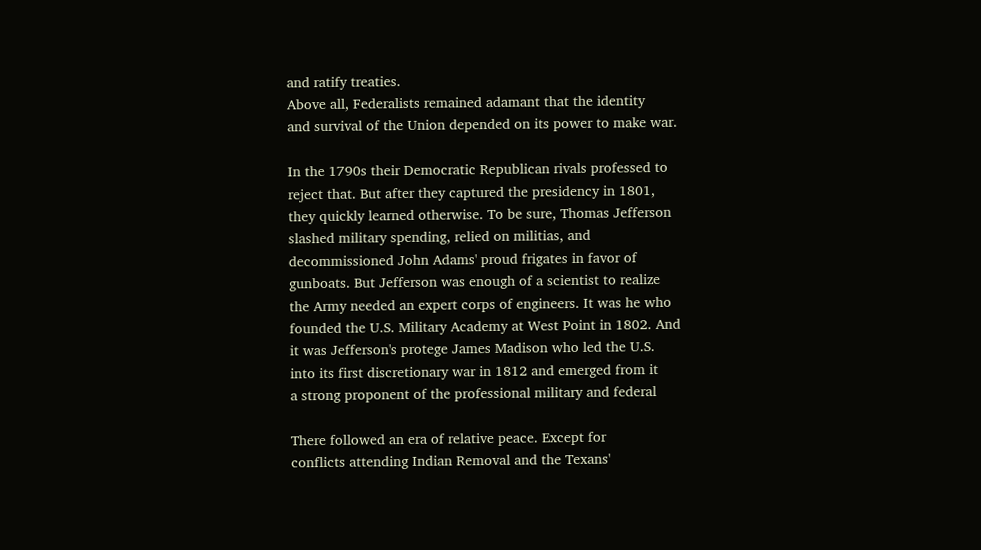and ratify treaties.
Above all, Federalists remained adamant that the identity
and survival of the Union depended on its power to make war.

In the 1790s their Democratic Republican rivals professed to
reject that. But after they captured the presidency in 1801,
they quickly learned otherwise. To be sure, Thomas Jefferson
slashed military spending, relied on militias, and
decommissioned John Adams' proud frigates in favor of
gunboats. But Jefferson was enough of a scientist to realize
the Army needed an expert corps of engineers. It was he who
founded the U.S. Military Academy at West Point in 1802. And
it was Jefferson's protege James Madison who led the U.S.
into its first discretionary war in 1812 and emerged from it
a strong proponent of the professional military and federal

There followed an era of relative peace. Except for
conflicts attending Indian Removal and the Texans'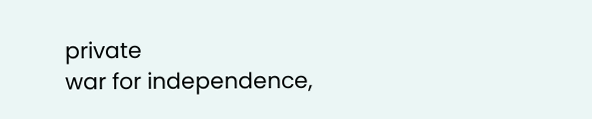private
war for independence,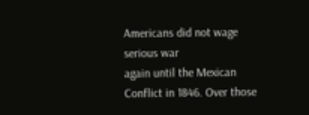Americans did not wage serious war
again until the Mexican Conflict in 1846. Over those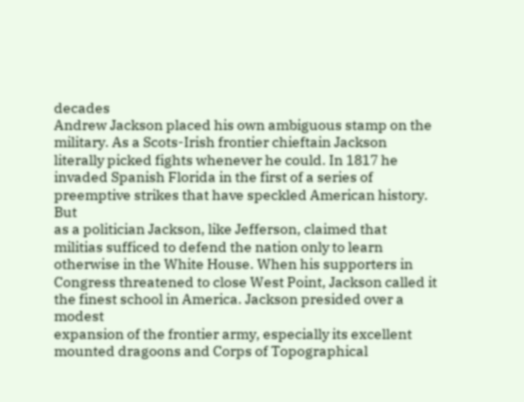decades
Andrew Jackson placed his own ambiguous stamp on the
military. As a Scots-Irish frontier chieftain Jackson
literally picked fights whenever he could. In 1817 he
invaded Spanish Florida in the first of a series of
preemptive strikes that have speckled American history. But
as a politician Jackson, like Jefferson, claimed that
militias sufficed to defend the nation only to learn
otherwise in the White House. When his supporters in
Congress threatened to close West Point, Jackson called it
the finest school in America. Jackson presided over a modest
expansion of the frontier army, especially its excellent
mounted dragoons and Corps of Topographical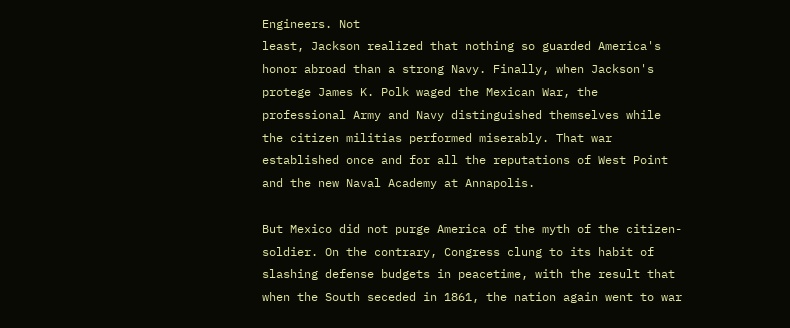Engineers. Not
least, Jackson realized that nothing so guarded America's
honor abroad than a strong Navy. Finally, when Jackson's
protege James K. Polk waged the Mexican War, the
professional Army and Navy distinguished themselves while
the citizen militias performed miserably. That war
established once and for all the reputations of West Point
and the new Naval Academy at Annapolis.

But Mexico did not purge America of the myth of the citizen-
soldier. On the contrary, Congress clung to its habit of
slashing defense budgets in peacetime, with the result that
when the South seceded in 1861, the nation again went to war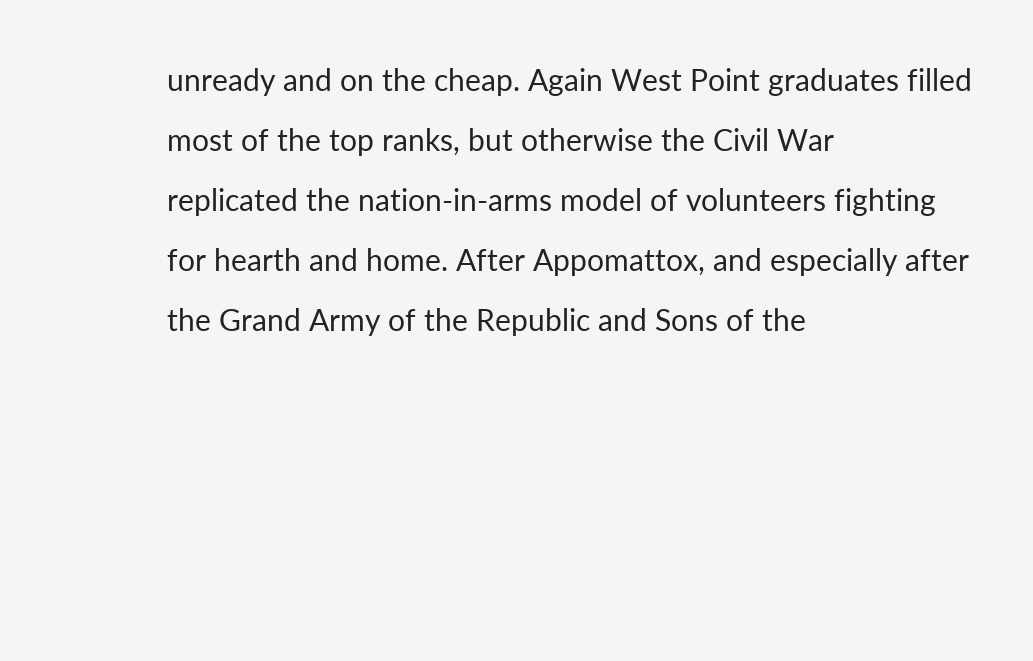unready and on the cheap. Again West Point graduates filled
most of the top ranks, but otherwise the Civil War
replicated the nation-in-arms model of volunteers fighting
for hearth and home. After Appomattox, and especially after
the Grand Army of the Republic and Sons of the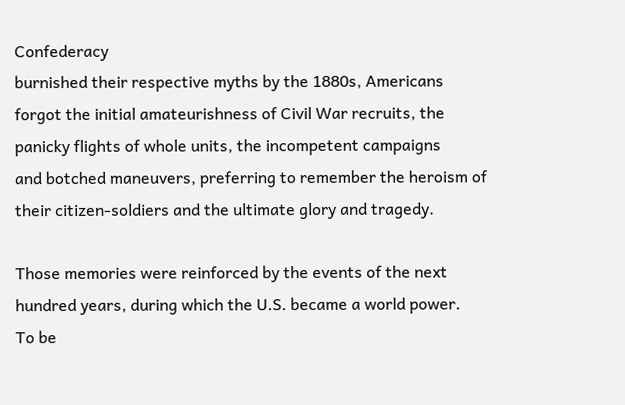Confederacy
burnished their respective myths by the 1880s, Americans
forgot the initial amateurishness of Civil War recruits, the
panicky flights of whole units, the incompetent campaigns
and botched maneuvers, preferring to remember the heroism of
their citizen-soldiers and the ultimate glory and tragedy.

Those memories were reinforced by the events of the next
hundred years, during which the U.S. became a world power.
To be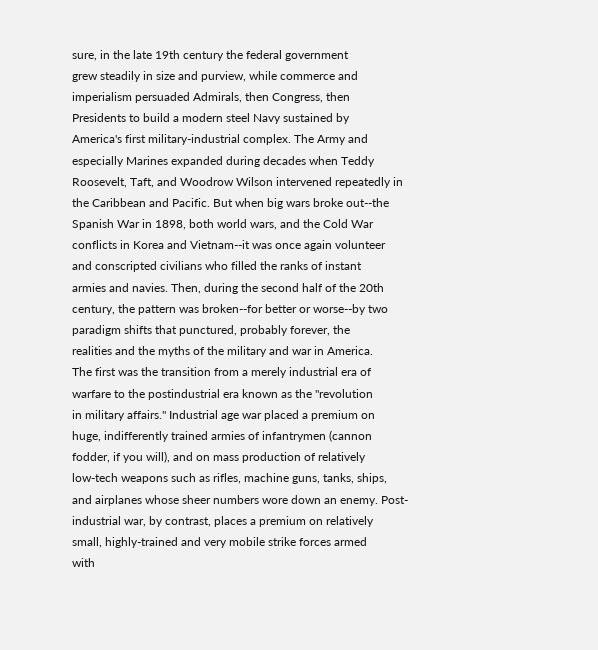sure, in the late 19th century the federal government
grew steadily in size and purview, while commerce and
imperialism persuaded Admirals, then Congress, then
Presidents to build a modern steel Navy sustained by
America's first military-industrial complex. The Army and
especially Marines expanded during decades when Teddy
Roosevelt, Taft, and Woodrow Wilson intervened repeatedly in
the Caribbean and Pacific. But when big wars broke out--the
Spanish War in 1898, both world wars, and the Cold War
conflicts in Korea and Vietnam--it was once again volunteer
and conscripted civilians who filled the ranks of instant
armies and navies. Then, during the second half of the 20th
century, the pattern was broken--for better or worse--by two
paradigm shifts that punctured, probably forever, the
realities and the myths of the military and war in America.
The first was the transition from a merely industrial era of
warfare to the postindustrial era known as the "revolution
in military affairs." Industrial age war placed a premium on
huge, indifferently trained armies of infantrymen (cannon
fodder, if you will), and on mass production of relatively
low-tech weapons such as rifles, machine guns, tanks, ships,
and airplanes whose sheer numbers wore down an enemy. Post-
industrial war, by contrast, places a premium on relatively
small, highly-trained and very mobile strike forces armed
with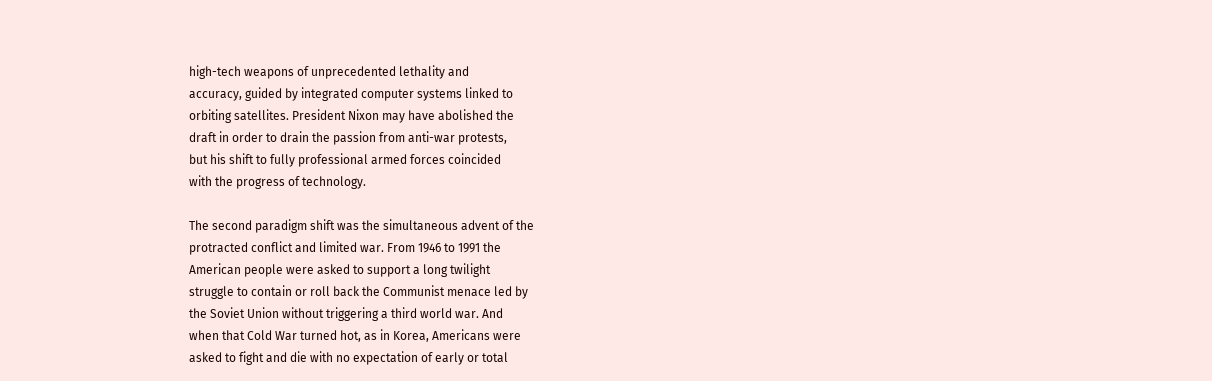high-tech weapons of unprecedented lethality and
accuracy, guided by integrated computer systems linked to
orbiting satellites. President Nixon may have abolished the
draft in order to drain the passion from anti-war protests,
but his shift to fully professional armed forces coincided
with the progress of technology.

The second paradigm shift was the simultaneous advent of the
protracted conflict and limited war. From 1946 to 1991 the
American people were asked to support a long twilight
struggle to contain or roll back the Communist menace led by
the Soviet Union without triggering a third world war. And
when that Cold War turned hot, as in Korea, Americans were
asked to fight and die with no expectation of early or total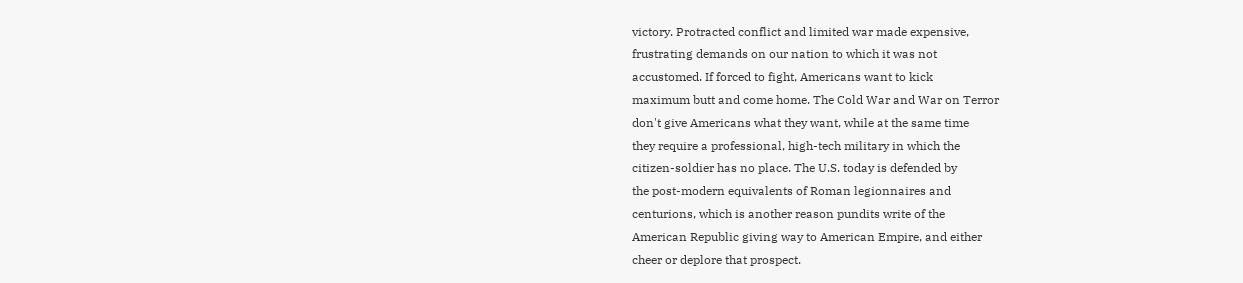victory. Protracted conflict and limited war made expensive,
frustrating demands on our nation to which it was not
accustomed. If forced to fight, Americans want to kick
maximum butt and come home. The Cold War and War on Terror
don't give Americans what they want, while at the same time
they require a professional, high-tech military in which the
citizen-soldier has no place. The U.S. today is defended by
the post-modern equivalents of Roman legionnaires and
centurions, which is another reason pundits write of the
American Republic giving way to American Empire, and either
cheer or deplore that prospect.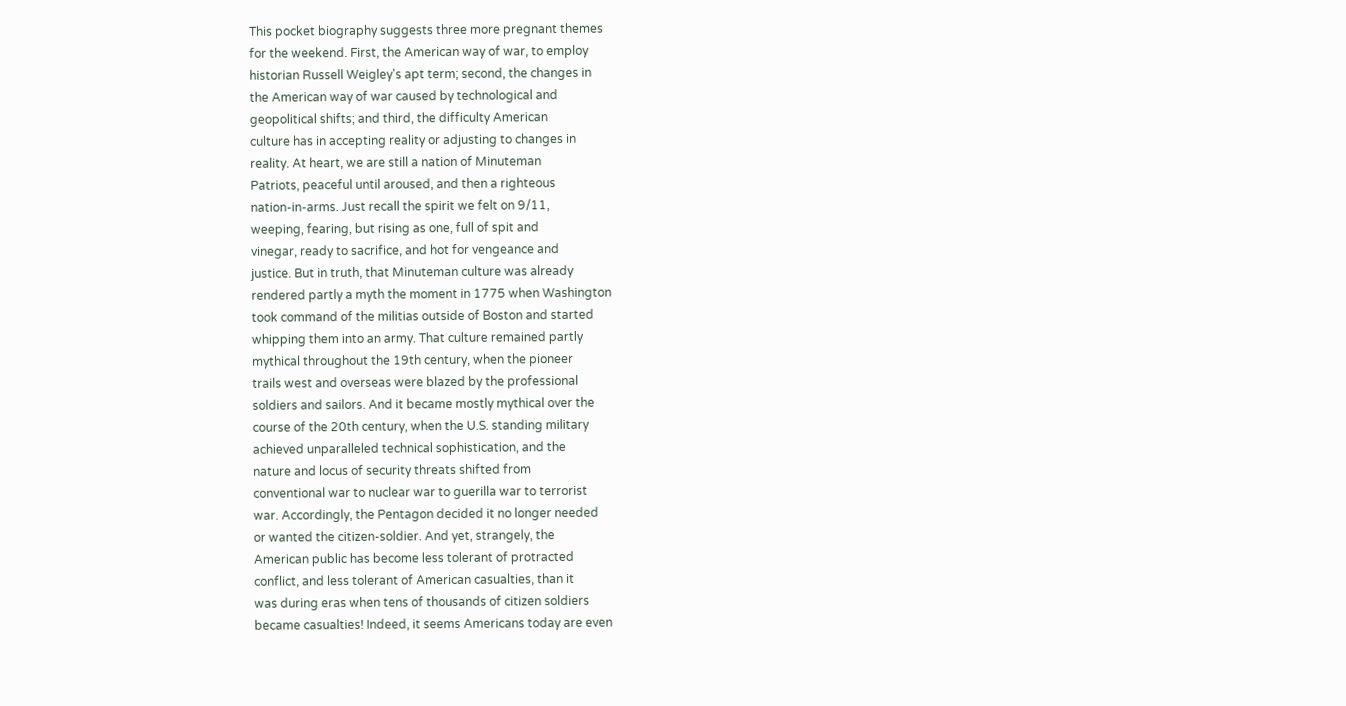This pocket biography suggests three more pregnant themes
for the weekend. First, the American way of war, to employ
historian Russell Weigley's apt term; second, the changes in
the American way of war caused by technological and
geopolitical shifts; and third, the difficulty American
culture has in accepting reality or adjusting to changes in
reality. At heart, we are still a nation of Minuteman
Patriots, peaceful until aroused, and then a righteous
nation-in-arms. Just recall the spirit we felt on 9/11,
weeping, fearing, but rising as one, full of spit and
vinegar, ready to sacrifice, and hot for vengeance and
justice. But in truth, that Minuteman culture was already
rendered partly a myth the moment in 1775 when Washington
took command of the militias outside of Boston and started
whipping them into an army. That culture remained partly
mythical throughout the 19th century, when the pioneer
trails west and overseas were blazed by the professional
soldiers and sailors. And it became mostly mythical over the
course of the 20th century, when the U.S. standing military
achieved unparalleled technical sophistication, and the
nature and locus of security threats shifted from
conventional war to nuclear war to guerilla war to terrorist
war. Accordingly, the Pentagon decided it no longer needed
or wanted the citizen-soldier. And yet, strangely, the
American public has become less tolerant of protracted
conflict, and less tolerant of American casualties, than it
was during eras when tens of thousands of citizen soldiers
became casualties! Indeed, it seems Americans today are even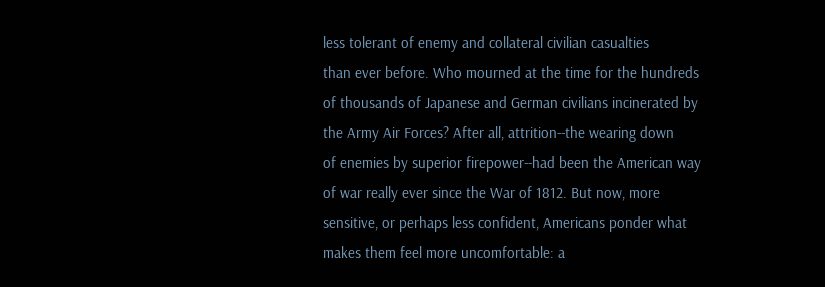less tolerant of enemy and collateral civilian casualties
than ever before. Who mourned at the time for the hundreds
of thousands of Japanese and German civilians incinerated by
the Army Air Forces? After all, attrition--the wearing down
of enemies by superior firepower--had been the American way
of war really ever since the War of 1812. But now, more
sensitive, or perhaps less confident, Americans ponder what
makes them feel more uncomfortable: a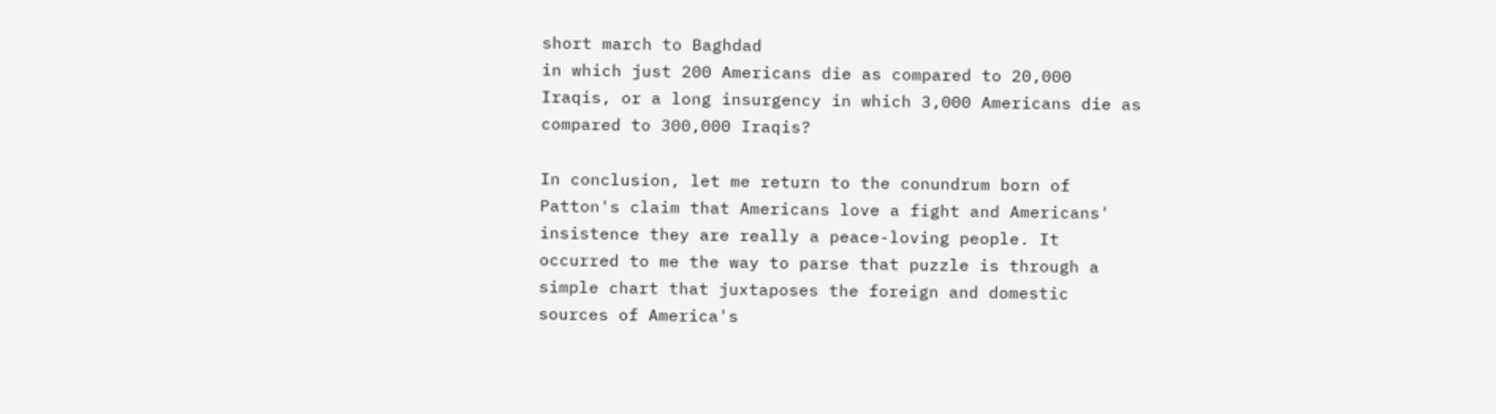short march to Baghdad
in which just 200 Americans die as compared to 20,000
Iraqis, or a long insurgency in which 3,000 Americans die as
compared to 300,000 Iraqis?

In conclusion, let me return to the conundrum born of
Patton's claim that Americans love a fight and Americans'
insistence they are really a peace-loving people. It
occurred to me the way to parse that puzzle is through a
simple chart that juxtaposes the foreign and domestic
sources of America's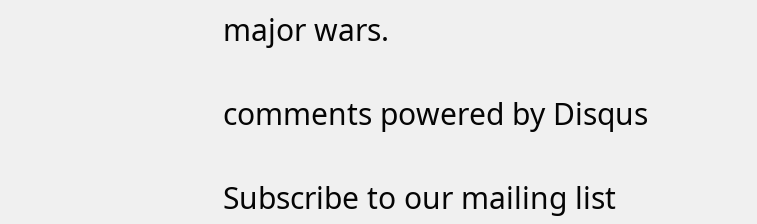major wars.

comments powered by Disqus

Subscribe to our mailing list